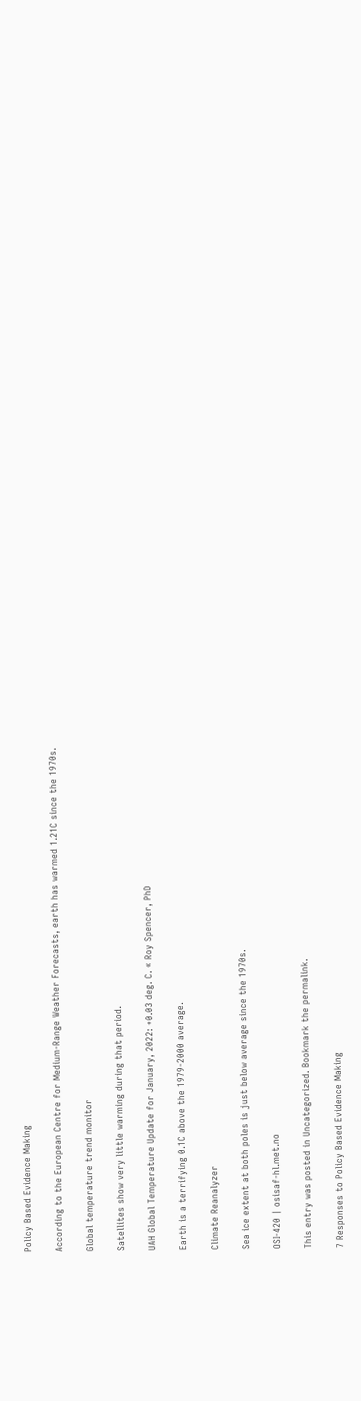Policy Based Evidence Making

According to the European Centre for Medium-Range Weather Forecasts, earth has warmed 1.21C since the 1970s.

Global temperature trend monitor

Satellites show very little warming during that period.

UAH Global Temperature Update for January, 2022: +0.03 deg. C. « Roy Spencer, PhD

Earth is a terrifying 0.1C above the 1979-2000 average.

Climate Reanalyzer

Sea ice extent at both poles is just below average since the 1970s.

OSI-420 | osisaf-hl.met.no

This entry was posted in Uncategorized. Bookmark the permalink.

7 Responses to Policy Based Evidence Making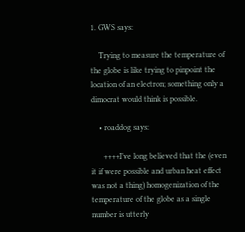1. GWS says:

    Trying to measure the temperature of the globe is like trying to pinpoint the location of an electron; something only a dimocrat would think is possible.

    • roaddog says:

      ++++I’ve long believed that the (even it if were possible and urban heat effect was not a thing) homogenization of the temperature of the globe as a single number is utterly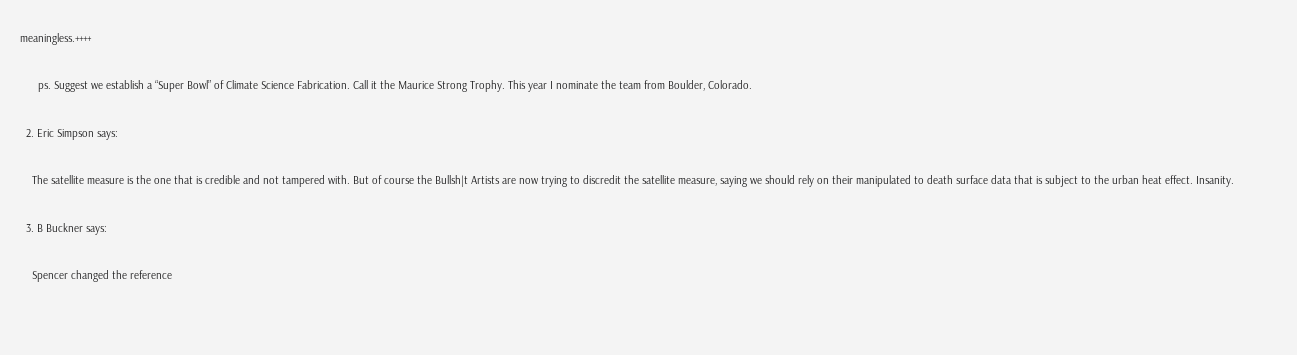meaningless.++++

      ps. Suggest we establish a “Super Bowl” of Climate Science Fabrication. Call it the Maurice Strong Trophy. This year I nominate the team from Boulder, Colorado.

  2. Eric Simpson says:

    The satellite measure is the one that is credible and not tampered with. But of course the Bullsh|t Artists are now trying to discredit the satellite measure, saying we should rely on their manipulated to death surface data that is subject to the urban heat effect. Insanity.

  3. B Buckner says:

    Spencer changed the reference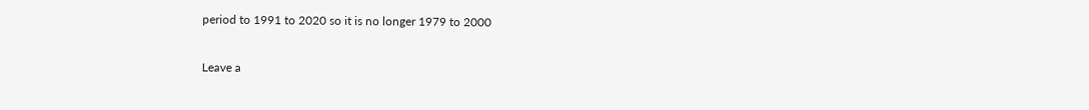period to 1991 to 2020 so it is no longer 1979 to 2000

Leave a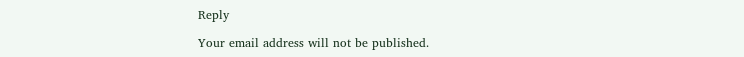Reply

Your email address will not be published.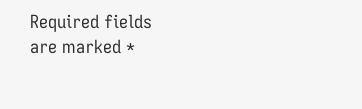Required fields are marked *